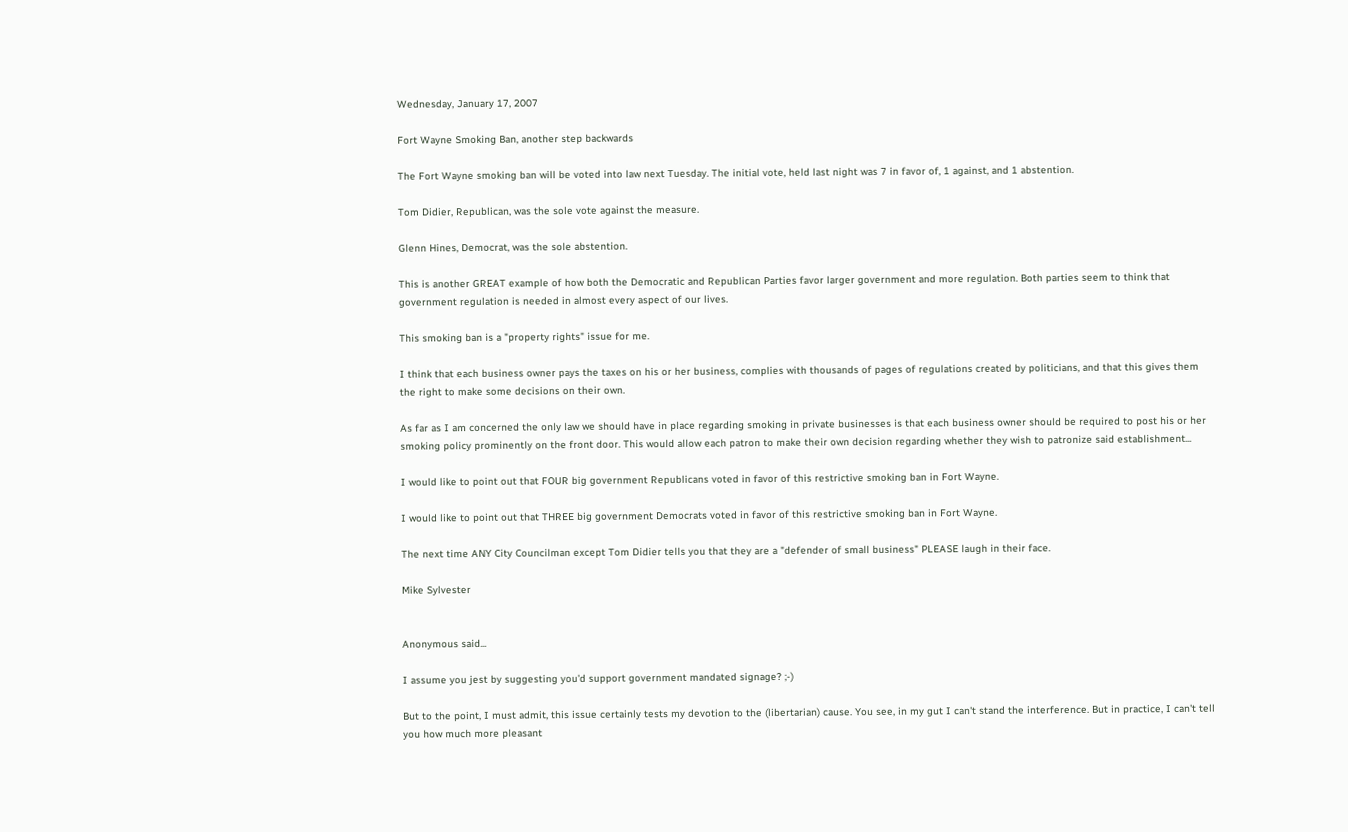Wednesday, January 17, 2007

Fort Wayne Smoking Ban, another step backwards

The Fort Wayne smoking ban will be voted into law next Tuesday. The initial vote, held last night was 7 in favor of, 1 against, and 1 abstention.

Tom Didier, Republican, was the sole vote against the measure.

Glenn Hines, Democrat, was the sole abstention.

This is another GREAT example of how both the Democratic and Republican Parties favor larger government and more regulation. Both parties seem to think that government regulation is needed in almost every aspect of our lives.

This smoking ban is a "property rights" issue for me.

I think that each business owner pays the taxes on his or her business, complies with thousands of pages of regulations created by politicians, and that this gives them the right to make some decisions on their own.

As far as I am concerned the only law we should have in place regarding smoking in private businesses is that each business owner should be required to post his or her smoking policy prominently on the front door. This would allow each patron to make their own decision regarding whether they wish to patronize said establishment...

I would like to point out that FOUR big government Republicans voted in favor of this restrictive smoking ban in Fort Wayne.

I would like to point out that THREE big government Democrats voted in favor of this restrictive smoking ban in Fort Wayne.

The next time ANY City Councilman except Tom Didier tells you that they are a "defender of small business" PLEASE laugh in their face.

Mike Sylvester


Anonymous said...

I assume you jest by suggesting you'd support government mandated signage? ;-)

But to the point, I must admit, this issue certainly tests my devotion to the (libertarian) cause. You see, in my gut I can't stand the interference. But in practice, I can't tell you how much more pleasant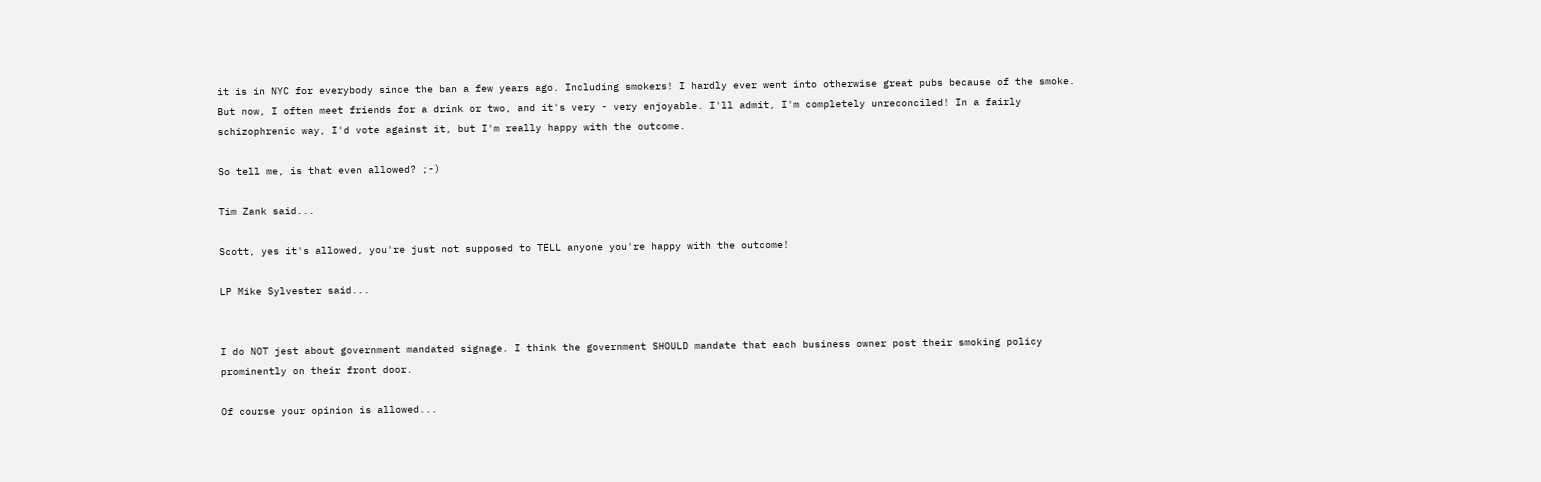it is in NYC for everybody since the ban a few years ago. Including smokers! I hardly ever went into otherwise great pubs because of the smoke. But now, I often meet friends for a drink or two, and it's very - very enjoyable. I'll admit, I'm completely unreconciled! In a fairly schizophrenic way, I'd vote against it, but I'm really happy with the outcome.

So tell me, is that even allowed? ;-)

Tim Zank said...

Scott, yes it's allowed, you're just not supposed to TELL anyone you're happy with the outcome!

LP Mike Sylvester said...


I do NOT jest about government mandated signage. I think the government SHOULD mandate that each business owner post their smoking policy prominently on their front door.

Of course your opinion is allowed...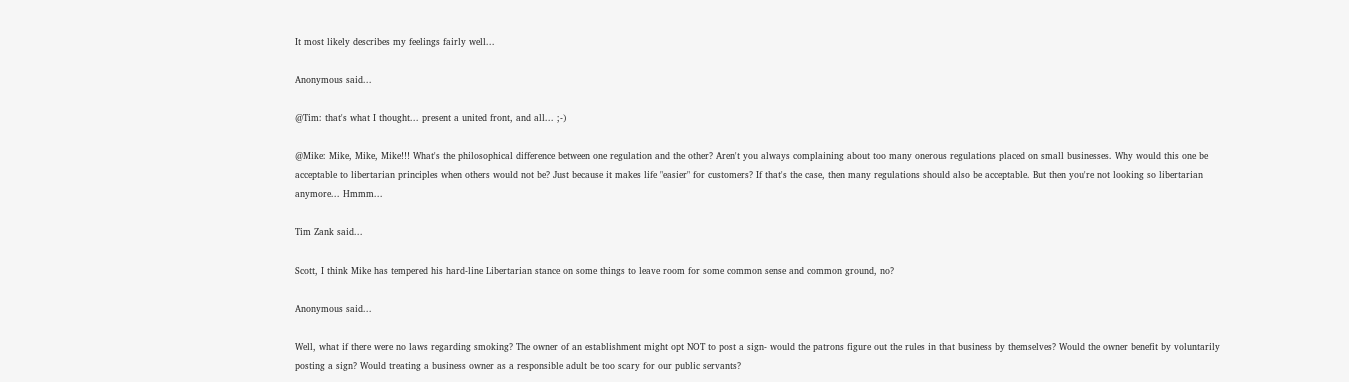It most likely describes my feelings fairly well...

Anonymous said...

@Tim: that's what I thought... present a united front, and all... ;-)

@Mike: Mike, Mike, Mike!!! What's the philosophical difference between one regulation and the other? Aren't you always complaining about too many onerous regulations placed on small businesses. Why would this one be acceptable to libertarian principles when others would not be? Just because it makes life "easier" for customers? If that's the case, then many regulations should also be acceptable. But then you're not looking so libertarian anymore... Hmmm...

Tim Zank said...

Scott, I think Mike has tempered his hard-line Libertarian stance on some things to leave room for some common sense and common ground, no?

Anonymous said...

Well, what if there were no laws regarding smoking? The owner of an establishment might opt NOT to post a sign- would the patrons figure out the rules in that business by themselves? Would the owner benefit by voluntarily posting a sign? Would treating a business owner as a responsible adult be too scary for our public servants?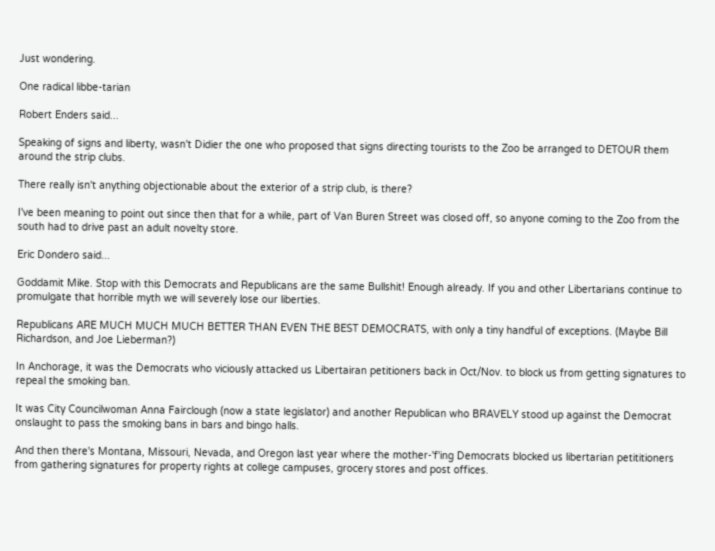Just wondering.

One radical libbe-tarian

Robert Enders said...

Speaking of signs and liberty, wasn't Didier the one who proposed that signs directing tourists to the Zoo be arranged to DETOUR them around the strip clubs.

There really isn't anything objectionable about the exterior of a strip club, is there?

I've been meaning to point out since then that for a while, part of Van Buren Street was closed off, so anyone coming to the Zoo from the south had to drive past an adult novelty store.

Eric Dondero said...

Goddamit Mike. Stop with this Democrats and Republicans are the same Bullshit! Enough already. If you and other Libertarians continue to promulgate that horrible myth we will severely lose our liberties.

Republicans ARE MUCH MUCH MUCH BETTER THAN EVEN THE BEST DEMOCRATS, with only a tiny handful of exceptions. (Maybe Bill Richardson, and Joe Lieberman?)

In Anchorage, it was the Democrats who viciously attacked us Libertairan petitioners back in Oct/Nov. to block us from getting signatures to repeal the smoking ban.

It was City Councilwoman Anna Fairclough (now a state legislator) and another Republican who BRAVELY stood up against the Democrat onslaught to pass the smoking bans in bars and bingo halls.

And then there's Montana, Missouri, Nevada, and Oregon last year where the mother-'f'ing Democrats blocked us libertarian petititioners from gathering signatures for property rights at college campuses, grocery stores and post offices.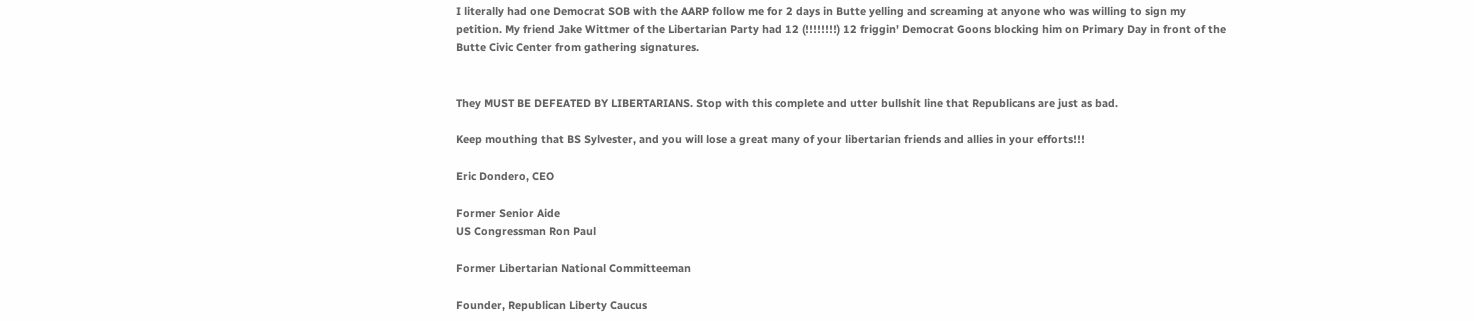I literally had one Democrat SOB with the AARP follow me for 2 days in Butte yelling and screaming at anyone who was willing to sign my petition. My friend Jake Wittmer of the Libertarian Party had 12 (!!!!!!!!) 12 friggin' Democrat Goons blocking him on Primary Day in front of the Butte Civic Center from gathering signatures.


They MUST BE DEFEATED BY LIBERTARIANS. Stop with this complete and utter bullshit line that Republicans are just as bad.

Keep mouthing that BS Sylvester, and you will lose a great many of your libertarian friends and allies in your efforts!!!

Eric Dondero, CEO

Former Senior Aide
US Congressman Ron Paul

Former Libertarian National Committeeman

Founder, Republican Liberty Caucus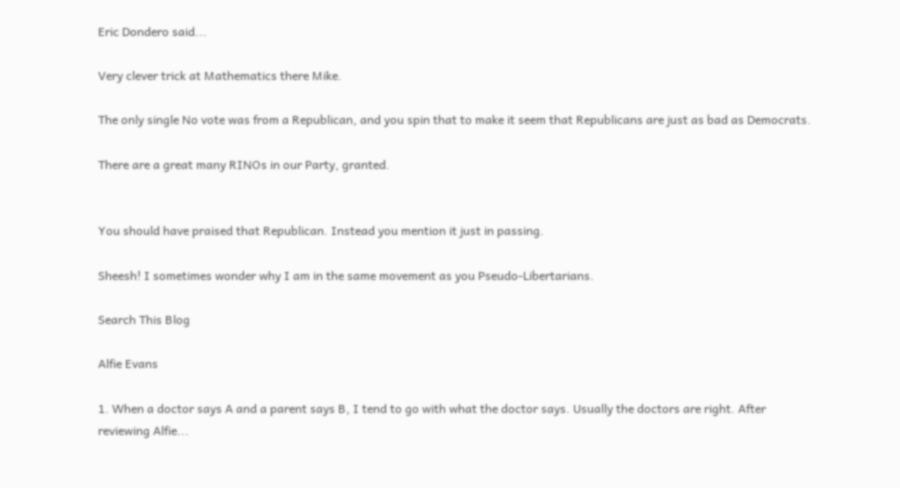Eric Dondero said...

Very clever trick at Mathematics there Mike.

The only single No vote was from a Republican, and you spin that to make it seem that Republicans are just as bad as Democrats.

There are a great many RINOs in our Party, granted.


You should have praised that Republican. Instead you mention it just in passing.

Sheesh! I sometimes wonder why I am in the same movement as you Pseudo-Libertarians.

Search This Blog

Alfie Evans

1. When a doctor says A and a parent says B, I tend to go with what the doctor says. Usually the doctors are right. After reviewing Alfie...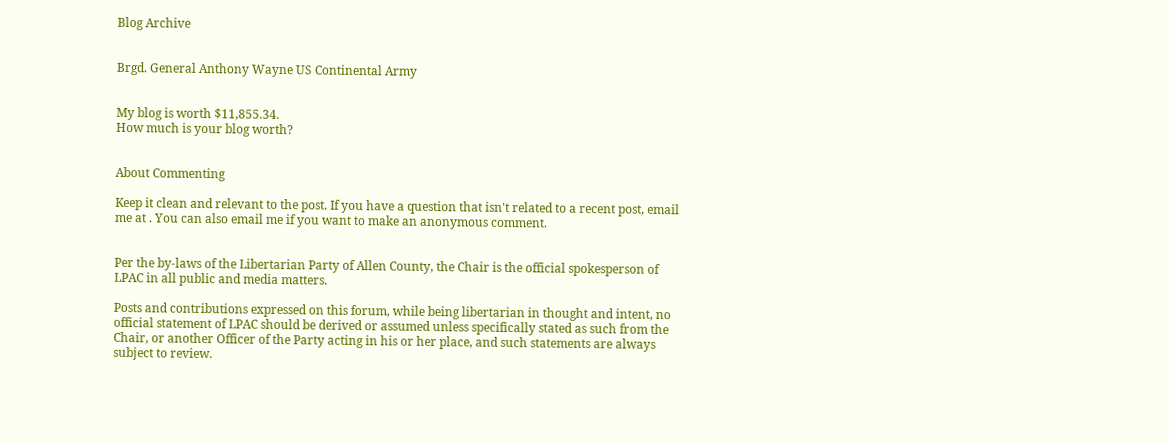Blog Archive


Brgd. General Anthony Wayne US Continental Army


My blog is worth $11,855.34.
How much is your blog worth?


About Commenting

Keep it clean and relevant to the post. If you have a question that isn't related to a recent post, email me at . You can also email me if you want to make an anonymous comment.


Per the by-laws of the Libertarian Party of Allen County, the Chair is the official spokesperson of LPAC in all public and media matters.

Posts and contributions expressed on this forum, while being libertarian in thought and intent, no official statement of LPAC should be derived or assumed unless specifically stated as such from the Chair, or another Officer of the Party acting in his or her place, and such statements are always subject to review.